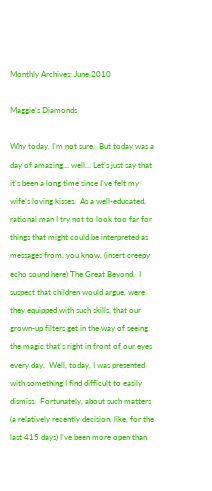Monthly Archives: June 2010

Maggie’s Diamonds

Why today, I’m not sure.  But today was a day of amazing… well… Let’s just say that it’s been a long time since I’ve felt my wife’s loving kisses.  As a well-educated, rational man I try not to look too far for things that might could be interpreted as messages from, you know, (insert creepy echo sound here) The Great Beyond.  I suspect that children would argue, were they equipped with such skills, that our grown-up filters get in the way of seeing the magic that’s right in front of our eyes every day.  Well, today, I was presented with something I find difficult to easily dismiss.  Fortunately, about such matters (a relatively recently decision, like, for the last 415 days) I’ve been more open than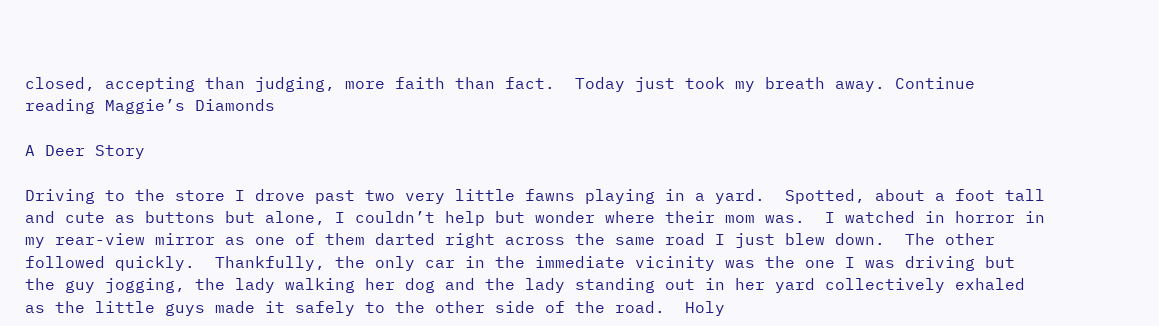closed, accepting than judging, more faith than fact.  Today just took my breath away. Continue reading Maggie’s Diamonds

A Deer Story

Driving to the store I drove past two very little fawns playing in a yard.  Spotted, about a foot tall and cute as buttons but alone, I couldn’t help but wonder where their mom was.  I watched in horror in my rear-view mirror as one of them darted right across the same road I just blew down.  The other followed quickly.  Thankfully, the only car in the immediate vicinity was the one I was driving but the guy jogging, the lady walking her dog and the lady standing out in her yard collectively exhaled as the little guys made it safely to the other side of the road.  Holy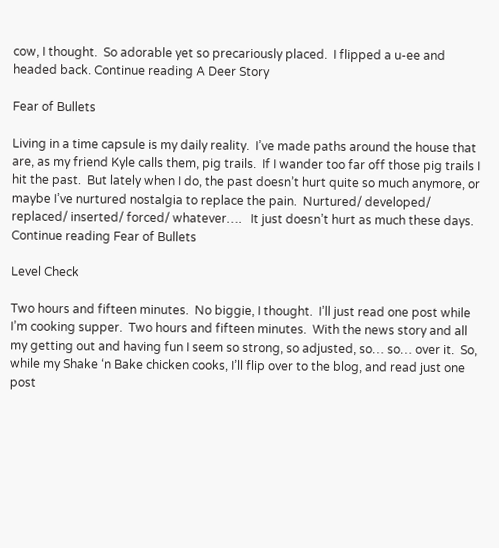cow, I thought.  So adorable yet so precariously placed.  I flipped a u-ee and headed back. Continue reading A Deer Story

Fear of Bullets

Living in a time capsule is my daily reality.  I’ve made paths around the house that are, as my friend Kyle calls them, pig trails.  If I wander too far off those pig trails I hit the past.  But lately when I do, the past doesn’t hurt quite so much anymore, or maybe I’ve nurtured nostalgia to replace the pain.  Nurtured/ developed/ replaced/ inserted/ forced/ whatever….   It just doesn’t hurt as much these days. Continue reading Fear of Bullets

Level Check

Two hours and fifteen minutes.  No biggie, I thought.  I’ll just read one post while I’m cooking supper.  Two hours and fifteen minutes.  With the news story and all my getting out and having fun I seem so strong, so adjusted, so… so… over it.  So, while my Shake ‘n Bake chicken cooks, I’ll flip over to the blog, and read just one post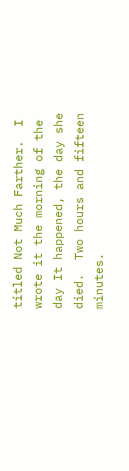titled Not Much Farther.  I wrote it the morning of the day It happened, the day she died.  Two hours and fifteen minutes.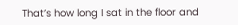That’s how long I sat in the floor and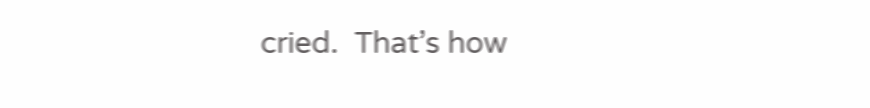cried.  That’s how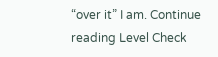“over it” I am. Continue reading Level Check